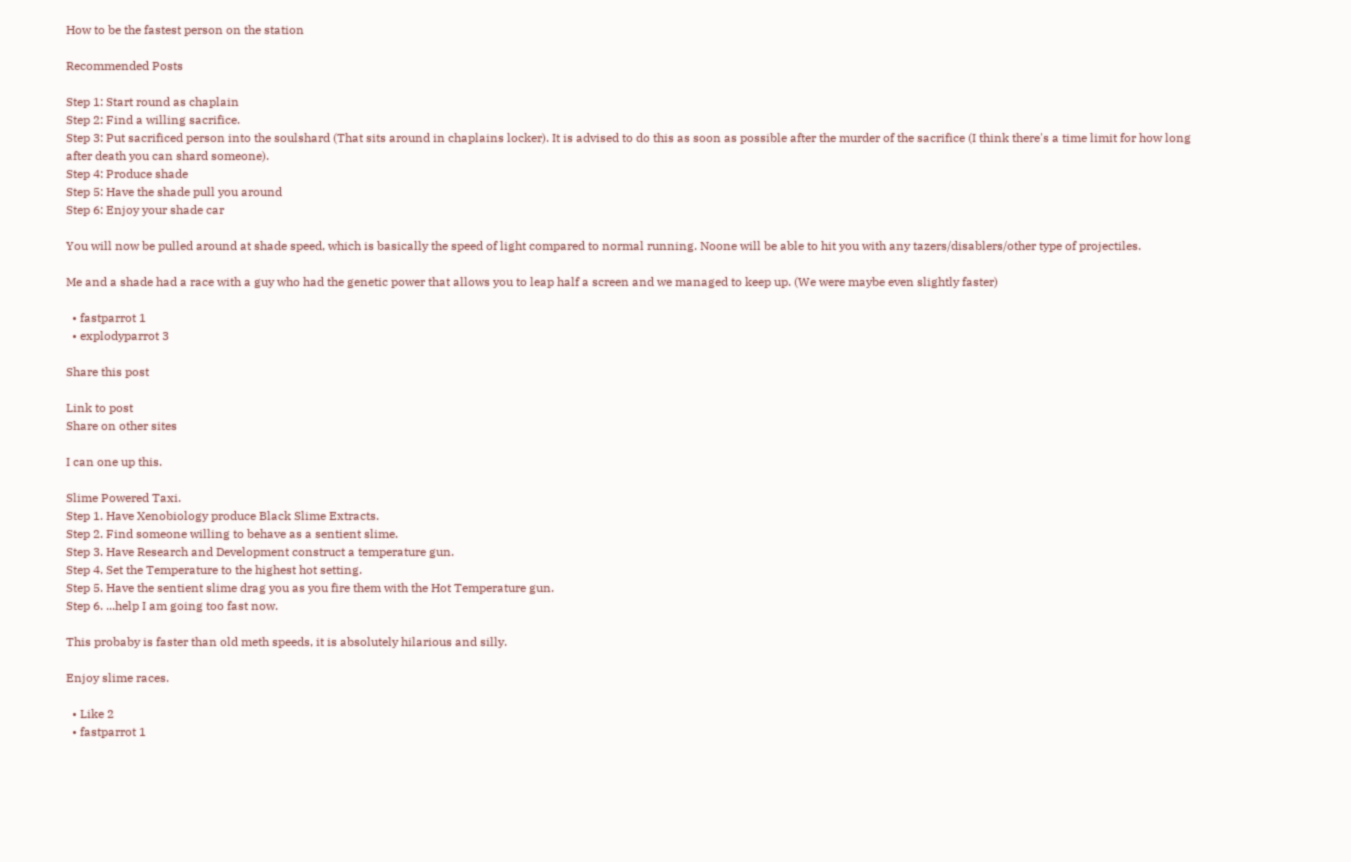How to be the fastest person on the station

Recommended Posts

Step 1: Start round as chaplain
Step 2: Find a willing sacrifice.
Step 3: Put sacrificed person into the soulshard (That sits around in chaplains locker). It is advised to do this as soon as possible after the murder of the sacrifice (I think there's a time limit for how long after death you can shard someone).
Step 4: Produce shade
Step 5: Have the shade pull you around
Step 6: Enjoy your shade car

You will now be pulled around at shade speed, which is basically the speed of light compared to normal running. Noone will be able to hit you with any tazers/disablers/other type of projectiles.

Me and a shade had a race with a guy who had the genetic power that allows you to leap half a screen and we managed to keep up. (We were maybe even slightly faster)

  • fastparrot 1
  • explodyparrot 3

Share this post

Link to post
Share on other sites

I can one up this.

Slime Powered Taxi.
Step 1. Have Xenobiology produce Black Slime Extracts.
Step 2. Find someone willing to behave as a sentient slime.
Step 3. Have Research and Development construct a temperature gun.
Step 4. Set the Temperature to the highest hot setting.
Step 5. Have the sentient slime drag you as you fire them with the Hot Temperature gun.
Step 6. ...help I am going too fast now.

This probaby is faster than old meth speeds, it is absolutely hilarious and silly.

Enjoy slime races.

  • Like 2
  • fastparrot 1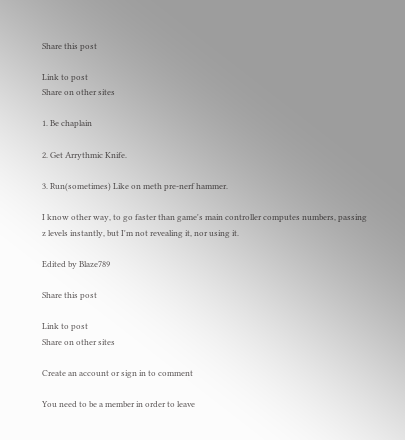Share this post

Link to post
Share on other sites

1. Be chaplain

2. Get Arrythmic Knife.

3. Run(sometimes) Like on meth pre-nerf hammer.

I know other way, to go faster than game's main controller computes numbers, passing z levels instantly, but I'm not revealing it, nor using it.

Edited by Blaze789

Share this post

Link to post
Share on other sites

Create an account or sign in to comment

You need to be a member in order to leave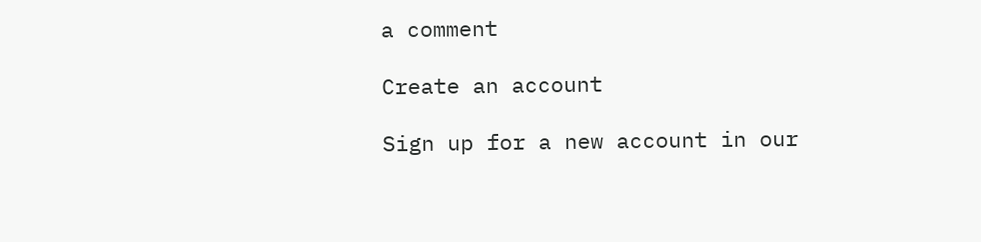a comment

Create an account

Sign up for a new account in our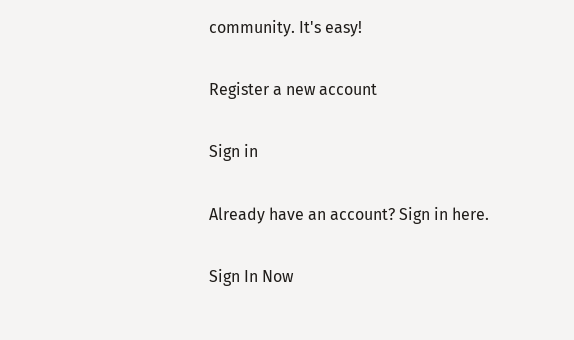community. It's easy!

Register a new account

Sign in

Already have an account? Sign in here.

Sign In Now